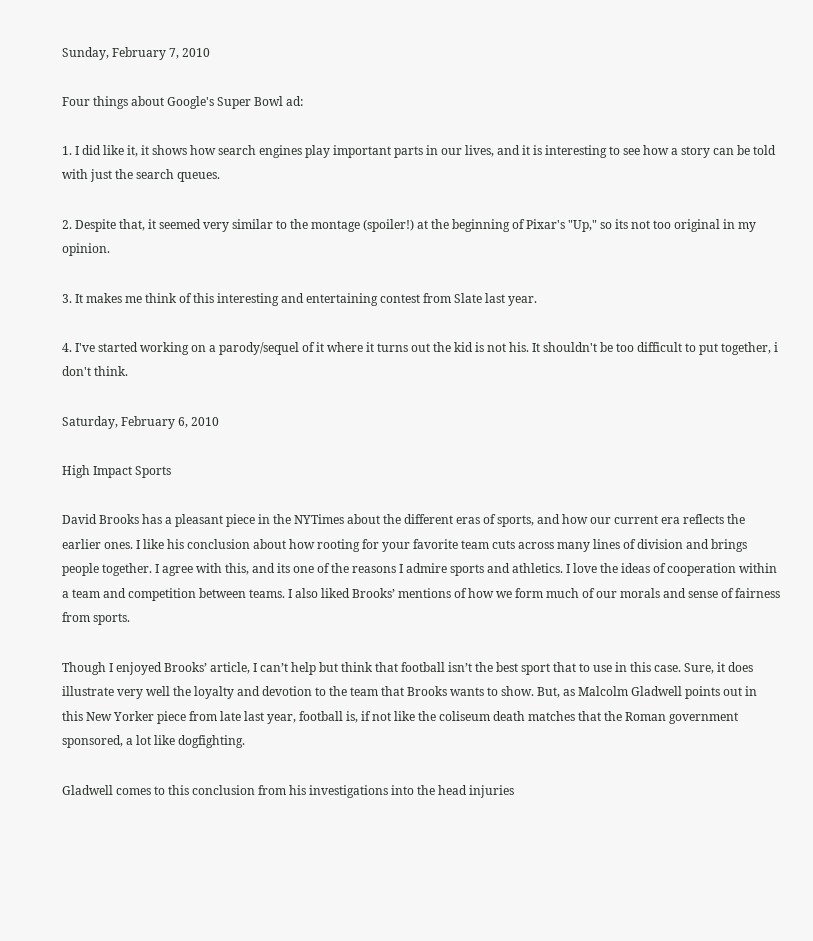Sunday, February 7, 2010

Four things about Google's Super Bowl ad:

1. I did like it, it shows how search engines play important parts in our lives, and it is interesting to see how a story can be told with just the search queues.

2. Despite that, it seemed very similar to the montage (spoiler!) at the beginning of Pixar's "Up," so its not too original in my opinion.

3. It makes me think of this interesting and entertaining contest from Slate last year.

4. I've started working on a parody/sequel of it where it turns out the kid is not his. It shouldn't be too difficult to put together, i don't think.

Saturday, February 6, 2010

High Impact Sports

David Brooks has a pleasant piece in the NYTimes about the different eras of sports, and how our current era reflects the earlier ones. I like his conclusion about how rooting for your favorite team cuts across many lines of division and brings people together. I agree with this, and its one of the reasons I admire sports and athletics. I love the ideas of cooperation within a team and competition between teams. I also liked Brooks’ mentions of how we form much of our morals and sense of fairness from sports.

Though I enjoyed Brooks’ article, I can’t help but think that football isn’t the best sport that to use in this case. Sure, it does illustrate very well the loyalty and devotion to the team that Brooks wants to show. But, as Malcolm Gladwell points out in this New Yorker piece from late last year, football is, if not like the coliseum death matches that the Roman government sponsored, a lot like dogfighting.

Gladwell comes to this conclusion from his investigations into the head injuries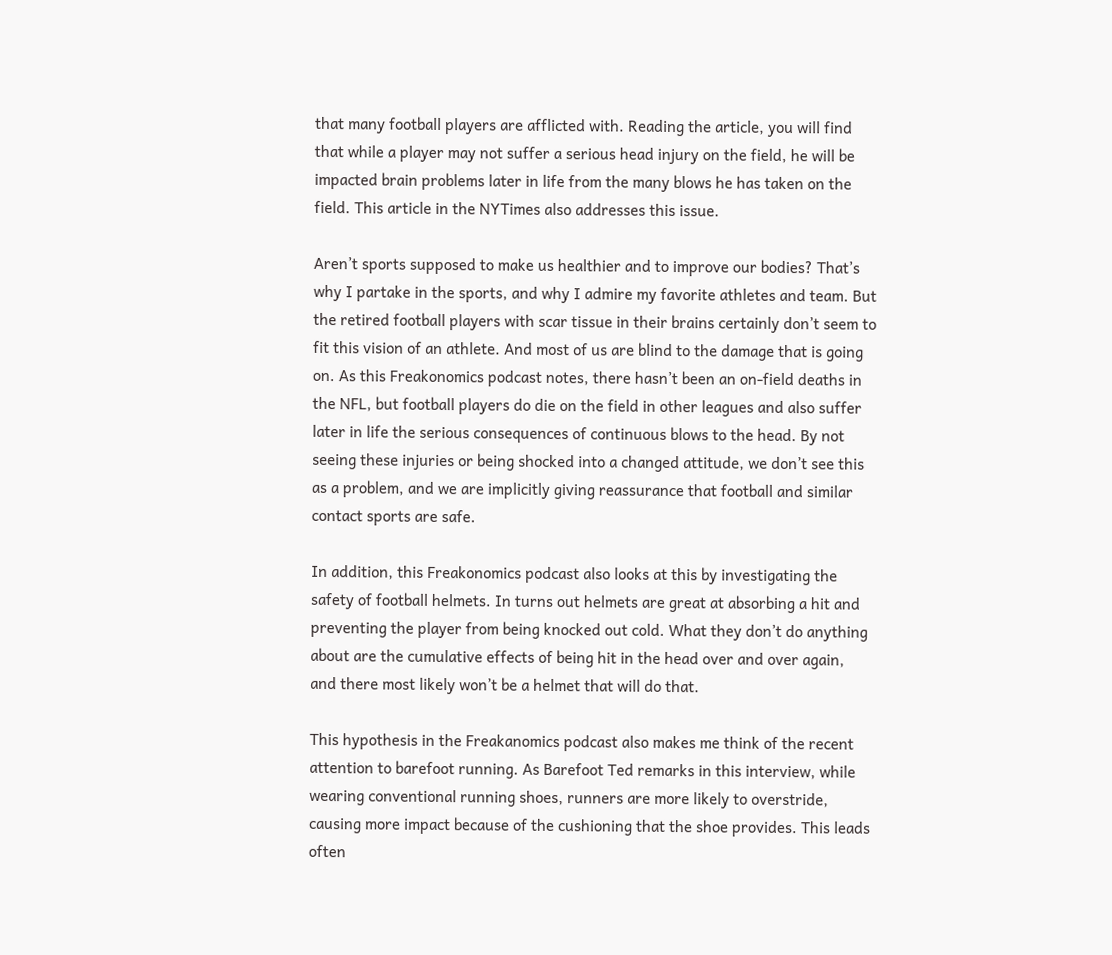that many football players are afflicted with. Reading the article, you will find that while a player may not suffer a serious head injury on the field, he will be impacted brain problems later in life from the many blows he has taken on the field. This article in the NYTimes also addresses this issue.

Aren’t sports supposed to make us healthier and to improve our bodies? That’s why I partake in the sports, and why I admire my favorite athletes and team. But the retired football players with scar tissue in their brains certainly don’t seem to fit this vision of an athlete. And most of us are blind to the damage that is going on. As this Freakonomics podcast notes, there hasn’t been an on-field deaths in the NFL, but football players do die on the field in other leagues and also suffer later in life the serious consequences of continuous blows to the head. By not seeing these injuries or being shocked into a changed attitude, we don’t see this as a problem, and we are implicitly giving reassurance that football and similar contact sports are safe.

In addition, this Freakonomics podcast also looks at this by investigating the safety of football helmets. In turns out helmets are great at absorbing a hit and preventing the player from being knocked out cold. What they don’t do anything about are the cumulative effects of being hit in the head over and over again, and there most likely won’t be a helmet that will do that.

This hypothesis in the Freakanomics podcast also makes me think of the recent attention to barefoot running. As Barefoot Ted remarks in this interview, while wearing conventional running shoes, runners are more likely to overstride, causing more impact because of the cushioning that the shoe provides. This leads often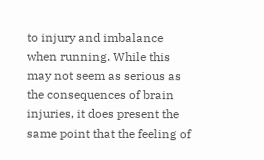to injury and imbalance when running. While this may not seem as serious as the consequences of brain injuries, it does present the same point that the feeling of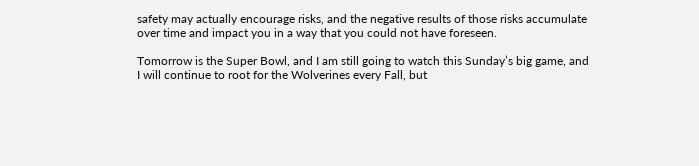safety may actually encourage risks, and the negative results of those risks accumulate over time and impact you in a way that you could not have foreseen.

Tomorrow is the Super Bowl, and I am still going to watch this Sunday’s big game, and I will continue to root for the Wolverines every Fall, but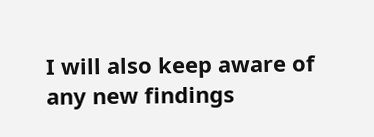I will also keep aware of any new findings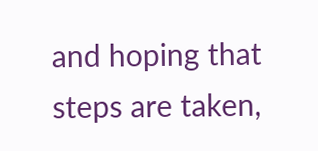and hoping that steps are taken,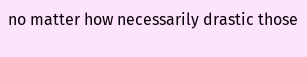no matter how necessarily drastic those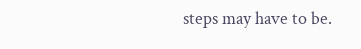steps may have to be.